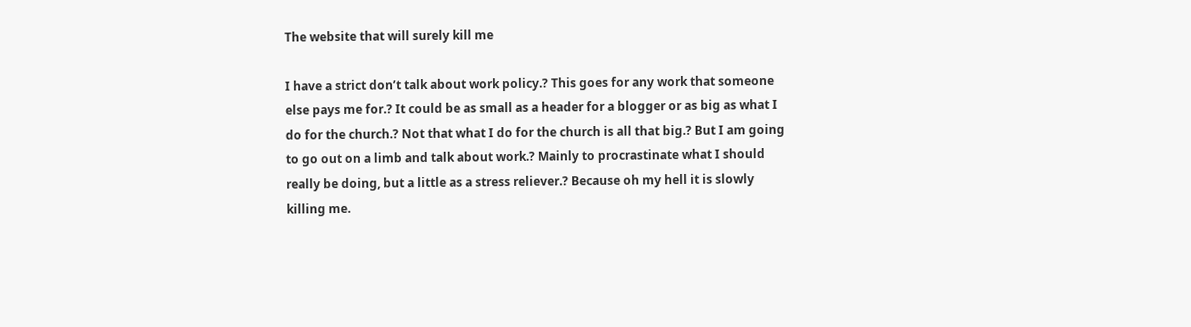The website that will surely kill me

I have a strict don’t talk about work policy.? This goes for any work that someone else pays me for.? It could be as small as a header for a blogger or as big as what I do for the church.? Not that what I do for the church is all that big.? But I am going to go out on a limb and talk about work.? Mainly to procrastinate what I should really be doing, but a little as a stress reliever.? Because oh my hell it is slowly killing me.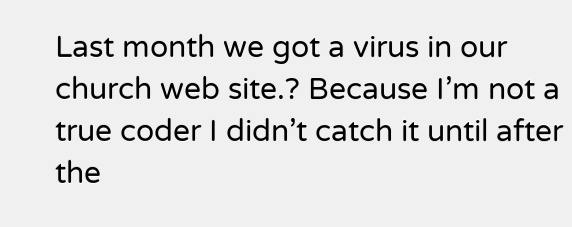Last month we got a virus in our church web site.? Because I’m not a true coder I didn’t catch it until after the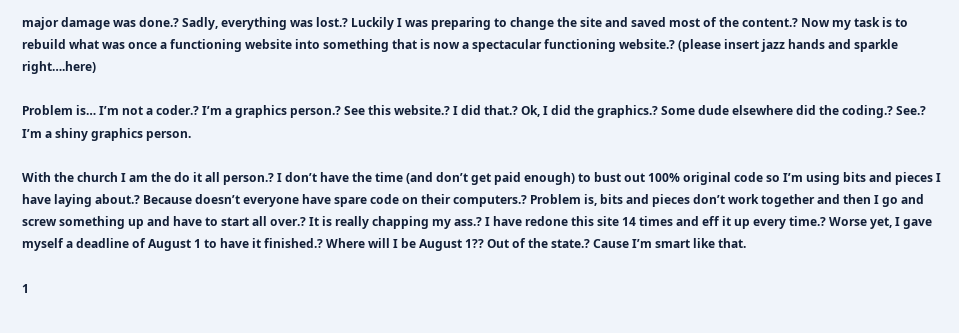major damage was done.? Sadly, everything was lost.? Luckily I was preparing to change the site and saved most of the content.? Now my task is to rebuild what was once a functioning website into something that is now a spectacular functioning website.? (please insert jazz hands and sparkle right….here)

Problem is… I’m not a coder.? I’m a graphics person.? See this website.? I did that.? Ok, I did the graphics.? Some dude elsewhere did the coding.? See.? I’m a shiny graphics person.

With the church I am the do it all person.? I don’t have the time (and don’t get paid enough) to bust out 100% original code so I’m using bits and pieces I have laying about.? Because doesn’t everyone have spare code on their computers.? Problem is, bits and pieces don’t work together and then I go and screw something up and have to start all over.? It is really chapping my ass.? I have redone this site 14 times and eff it up every time.? Worse yet, I gave myself a deadline of August 1 to have it finished.? Where will I be August 1?? Out of the state.? Cause I’m smart like that.

1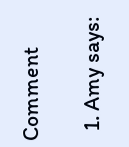Comment

  1. Amy says: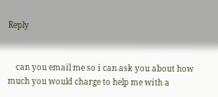Reply


    can you email me so i can ask you about how much you would charge to help me with a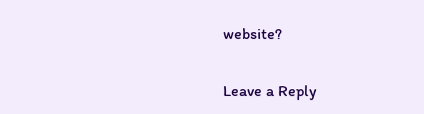website?

Leave a Reply